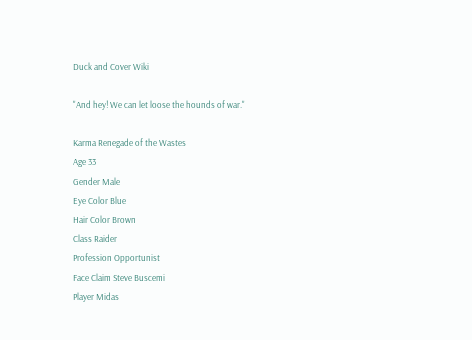Duck and Cover Wiki

"And hey! We can let loose the hounds of war."

Karma Renegade of the Wastes
Age 33
Gender Male
Eye Color Blue
Hair Color Brown
Class Raider
Profession Opportunist
Face Claim Steve Buscemi
Player Midas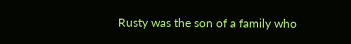Rusty was the son of a family who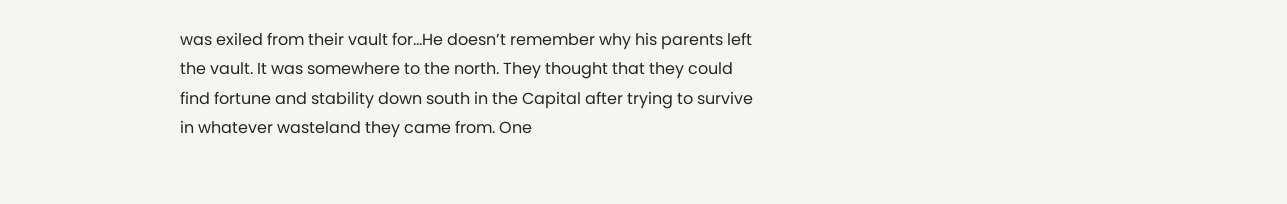was exiled from their vault for...He doesn’t remember why his parents left the vault. It was somewhere to the north. They thought that they could find fortune and stability down south in the Capital after trying to survive in whatever wasteland they came from. One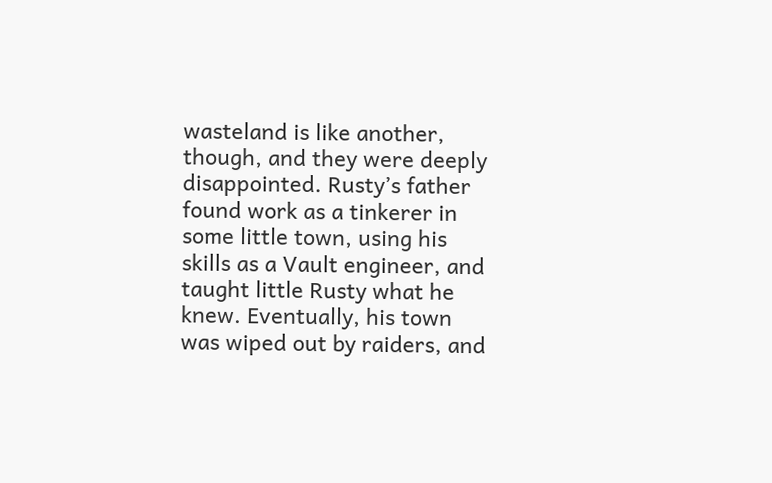wasteland is like another, though, and they were deeply disappointed. Rusty’s father found work as a tinkerer in some little town, using his skills as a Vault engineer, and taught little Rusty what he knew. Eventually, his town was wiped out by raiders, and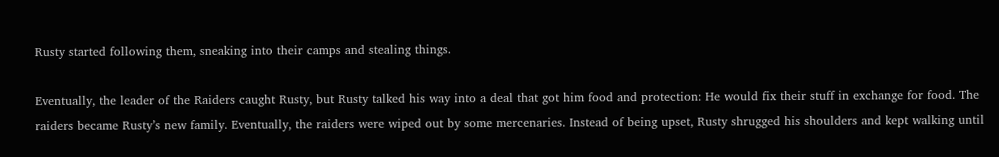Rusty started following them, sneaking into their camps and stealing things.

Eventually, the leader of the Raiders caught Rusty, but Rusty talked his way into a deal that got him food and protection: He would fix their stuff in exchange for food. The raiders became Rusty’s new family. Eventually, the raiders were wiped out by some mercenaries. Instead of being upset, Rusty shrugged his shoulders and kept walking until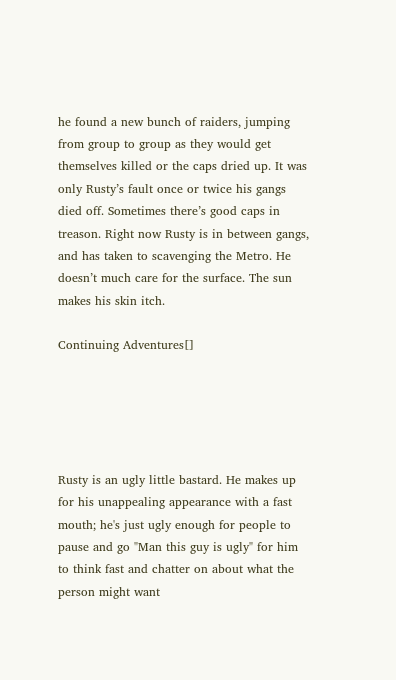he found a new bunch of raiders, jumping from group to group as they would get themselves killed or the caps dried up. It was only Rusty’s fault once or twice his gangs died off. Sometimes there’s good caps in treason. Right now Rusty is in between gangs, and has taken to scavenging the Metro. He doesn’t much care for the surface. The sun makes his skin itch.

Continuing Adventures[]





Rusty is an ugly little bastard. He makes up for his unappealing appearance with a fast mouth; he's just ugly enough for people to pause and go "Man this guy is ugly" for him to think fast and chatter on about what the person might want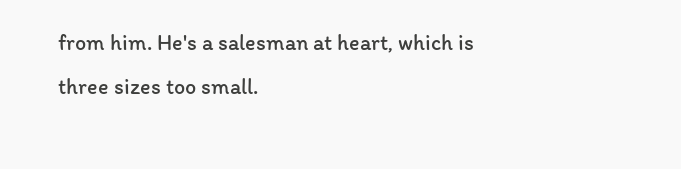from him. He's a salesman at heart, which is three sizes too small.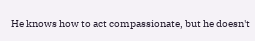He knows how to act compassionate, but he doesn't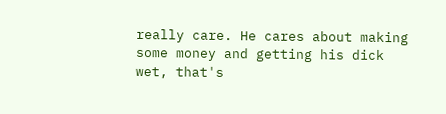really care. He cares about making some money and getting his dick wet, that's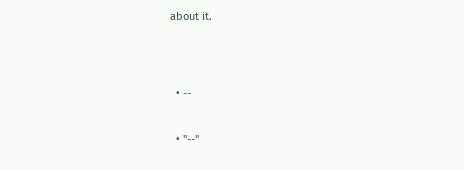about it.




  • --


  • "--"